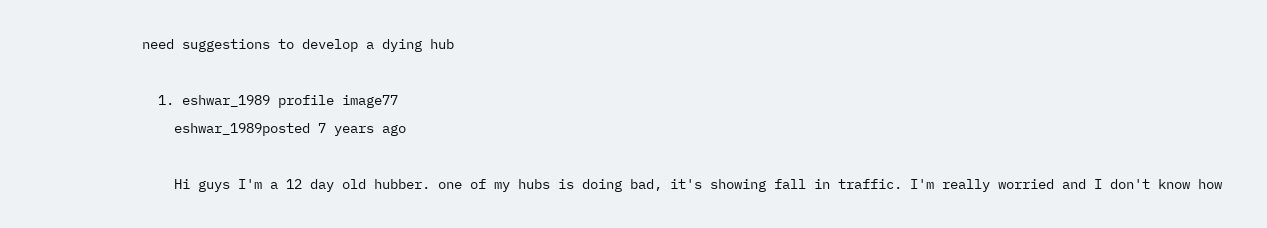need suggestions to develop a dying hub

  1. eshwar_1989 profile image77
    eshwar_1989posted 7 years ago

    Hi guys I'm a 12 day old hubber. one of my hubs is doing bad, it's showing fall in traffic. I'm really worried and I don't know how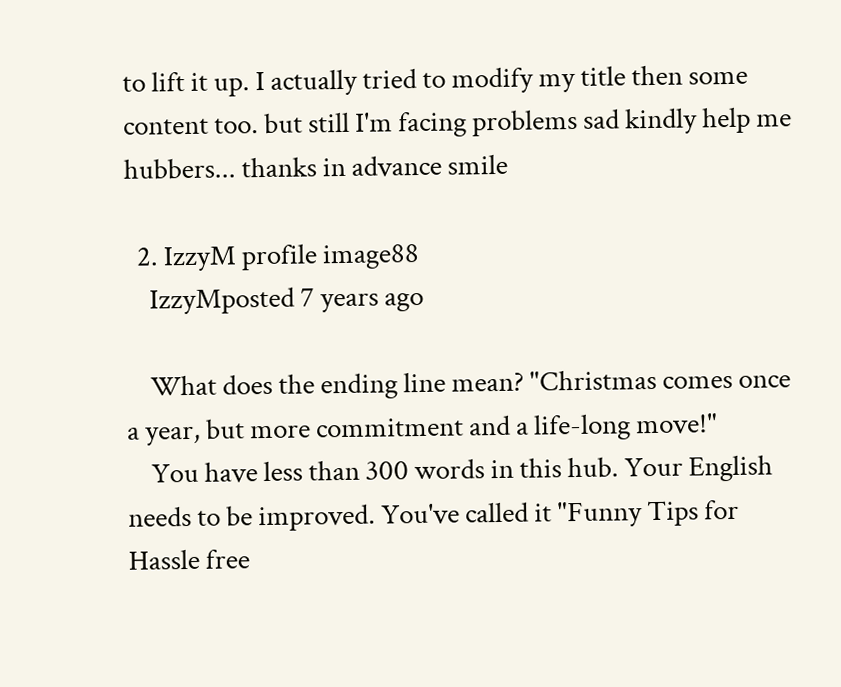to lift it up. I actually tried to modify my title then some content too. but still I'm facing problems sad kindly help me hubbers... thanks in advance smile

  2. IzzyM profile image88
    IzzyMposted 7 years ago

    What does the ending line mean? "Christmas comes once a year, but more commitment and a life-long move!"
    You have less than 300 words in this hub. Your English needs to be improved. You've called it "Funny Tips for Hassle free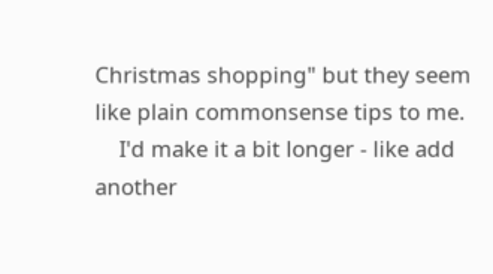Christmas shopping" but they seem like plain commonsense tips to me.
    I'd make it a bit longer - like add another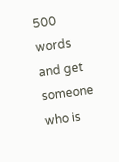500 words and get someone who is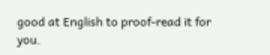good at English to proof-read it for you.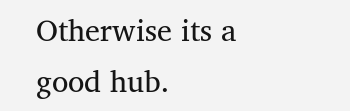Otherwise its a good hub.